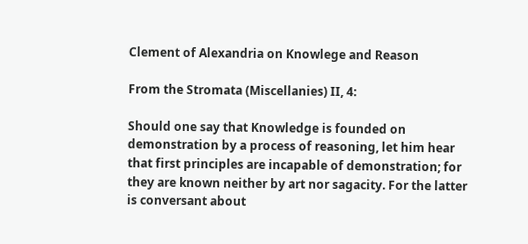Clement of Alexandria on Knowlege and Reason

From the Stromata (Miscellanies) II, 4:

Should one say that Knowledge is founded on demonstration by a process of reasoning, let him hear that first principles are incapable of demonstration; for they are known neither by art nor sagacity. For the latter is conversant about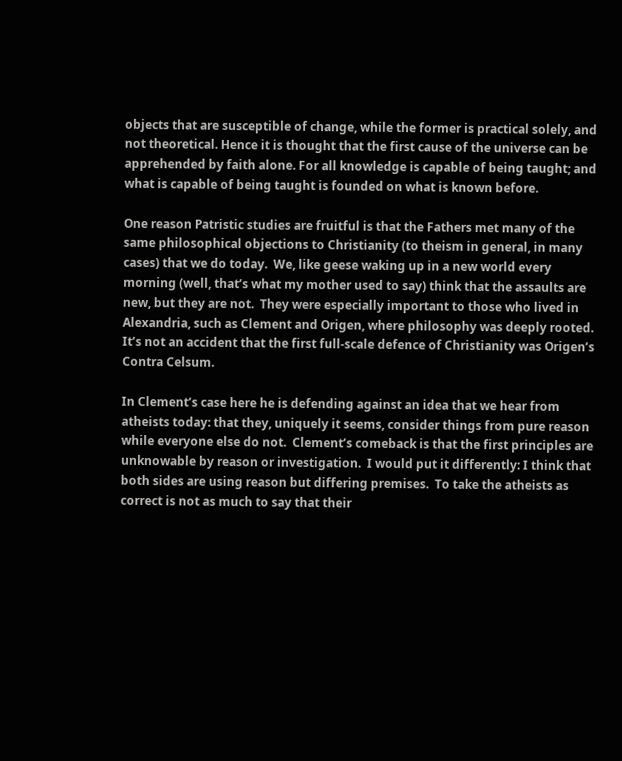objects that are susceptible of change, while the former is practical solely, and not theoretical. Hence it is thought that the first cause of the universe can be apprehended by faith alone. For all knowledge is capable of being taught; and what is capable of being taught is founded on what is known before.

One reason Patristic studies are fruitful is that the Fathers met many of the same philosophical objections to Christianity (to theism in general, in many cases) that we do today.  We, like geese waking up in a new world every morning (well, that’s what my mother used to say) think that the assaults are new, but they are not.  They were especially important to those who lived in Alexandria, such as Clement and Origen, where philosophy was deeply rooted.  It’s not an accident that the first full-scale defence of Christianity was Origen’s Contra Celsum.

In Clement’s case here he is defending against an idea that we hear from atheists today: that they, uniquely it seems, consider things from pure reason while everyone else do not.  Clement’s comeback is that the first principles are unknowable by reason or investigation.  I would put it differently: I think that both sides are using reason but differing premises.  To take the atheists as correct is not as much to say that their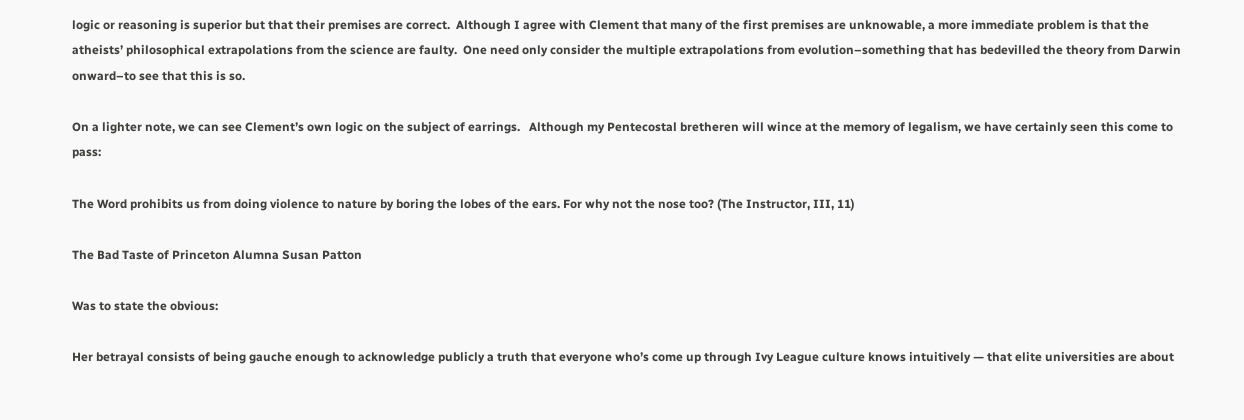logic or reasoning is superior but that their premises are correct.  Although I agree with Clement that many of the first premises are unknowable, a more immediate problem is that the atheists’ philosophical extrapolations from the science are faulty.  One need only consider the multiple extrapolations from evolution–something that has bedevilled the theory from Darwin onward–to see that this is so.

On a lighter note, we can see Clement’s own logic on the subject of earrings.   Although my Pentecostal bretheren will wince at the memory of legalism, we have certainly seen this come to pass:

The Word prohibits us from doing violence to nature by boring the lobes of the ears. For why not the nose too? (The Instructor, III, 11)

The Bad Taste of Princeton Alumna Susan Patton

Was to state the obvious:

Her betrayal consists of being gauche enough to acknowledge publicly a truth that everyone who’s come up through Ivy League culture knows intuitively — that elite universities are about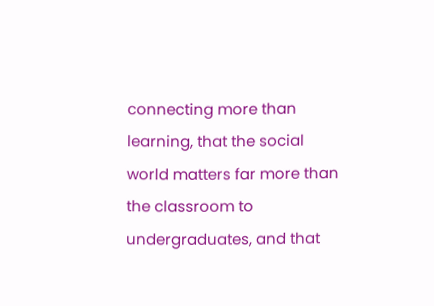connecting more than learning, that the social world matters far more than the classroom to undergraduates, and that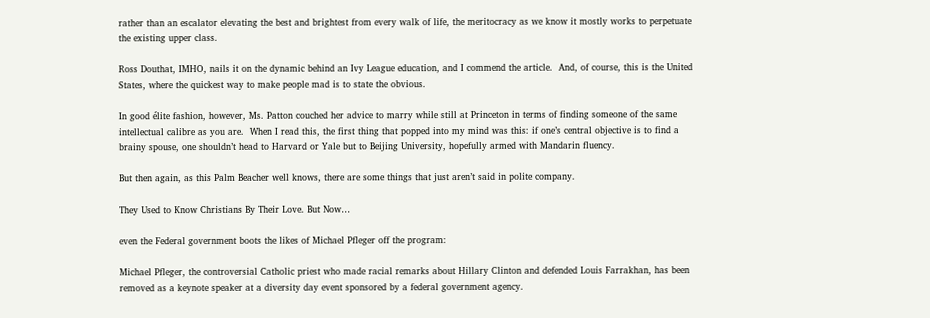rather than an escalator elevating the best and brightest from every walk of life, the meritocracy as we know it mostly works to perpetuate the existing upper class.

Ross Douthat, IMHO, nails it on the dynamic behind an Ivy League education, and I commend the article.  And, of course, this is the United States, where the quickest way to make people mad is to state the obvious.

In good élite fashion, however, Ms. Patton couched her advice to marry while still at Princeton in terms of finding someone of the same intellectual calibre as you are.  When I read this, the first thing that popped into my mind was this: if one’s central objective is to find a brainy spouse, one shouldn’t head to Harvard or Yale but to Beijing University, hopefully armed with Mandarin fluency.

But then again, as this Palm Beacher well knows, there are some things that just aren’t said in polite company.

They Used to Know Christians By Their Love. But Now…

even the Federal government boots the likes of Michael Pfleger off the program:

Michael Pfleger, the controversial Catholic priest who made racial remarks about Hillary Clinton and defended Louis Farrakhan, has been removed as a keynote speaker at a diversity day event sponsored by a federal government agency.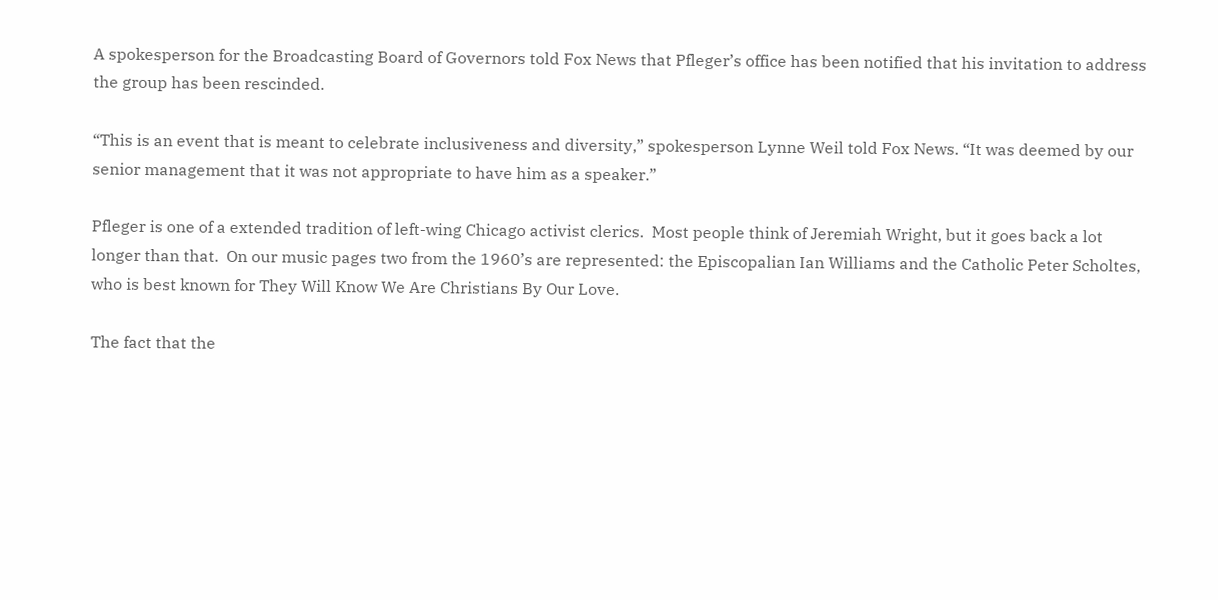A spokesperson for the Broadcasting Board of Governors told Fox News that Pfleger’s office has been notified that his invitation to address the group has been rescinded.

“This is an event that is meant to celebrate inclusiveness and diversity,” spokesperson Lynne Weil told Fox News. “It was deemed by our senior management that it was not appropriate to have him as a speaker.”

Pfleger is one of a extended tradition of left-wing Chicago activist clerics.  Most people think of Jeremiah Wright, but it goes back a lot longer than that.  On our music pages two from the 1960’s are represented: the Episcopalian Ian Williams and the Catholic Peter Scholtes, who is best known for They Will Know We Are Christians By Our Love.

The fact that the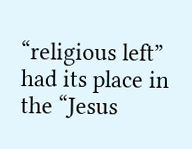“religious left” had its place in the “Jesus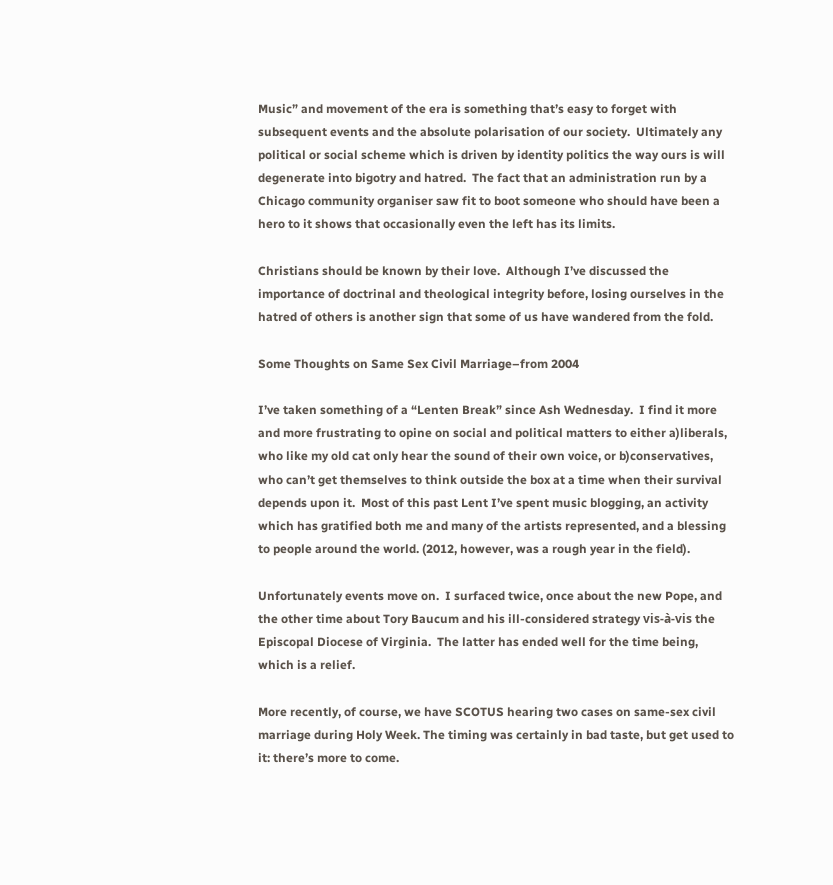Music” and movement of the era is something that’s easy to forget with subsequent events and the absolute polarisation of our society.  Ultimately any political or social scheme which is driven by identity politics the way ours is will degenerate into bigotry and hatred.  The fact that an administration run by a Chicago community organiser saw fit to boot someone who should have been a hero to it shows that occasionally even the left has its limits.

Christians should be known by their love.  Although I’ve discussed the importance of doctrinal and theological integrity before, losing ourselves in the hatred of others is another sign that some of us have wandered from the fold.

Some Thoughts on Same Sex Civil Marriage–from 2004

I’ve taken something of a “Lenten Break” since Ash Wednesday.  I find it more and more frustrating to opine on social and political matters to either a)liberals, who like my old cat only hear the sound of their own voice, or b)conservatives, who can’t get themselves to think outside the box at a time when their survival depends upon it.  Most of this past Lent I’ve spent music blogging, an activity which has gratified both me and many of the artists represented, and a blessing to people around the world. (2012, however, was a rough year in the field).

Unfortunately events move on.  I surfaced twice, once about the new Pope, and the other time about Tory Baucum and his ill-considered strategy vis-à-vis the Episcopal Diocese of Virginia.  The latter has ended well for the time being, which is a relief.

More recently, of course, we have SCOTUS hearing two cases on same-sex civil marriage during Holy Week. The timing was certainly in bad taste, but get used to it: there’s more to come.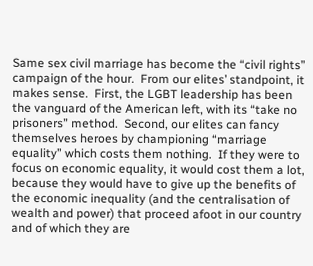Same sex civil marriage has become the “civil rights” campaign of the hour.  From our elites’ standpoint, it makes sense.  First, the LGBT leadership has been the vanguard of the American left, with its “take no prisoners” method.  Second, our elites can fancy themselves heroes by championing “marriage equality” which costs them nothing.  If they were to focus on economic equality, it would cost them a lot, because they would have to give up the benefits of the economic inequality (and the centralisation of wealth and power) that proceed afoot in our country and of which they are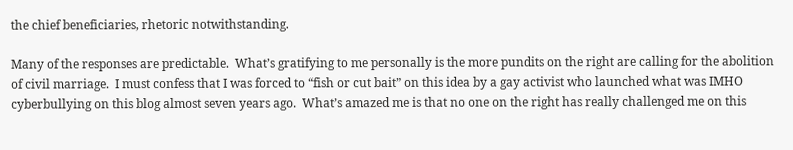the chief beneficiaries, rhetoric notwithstanding.

Many of the responses are predictable.  What’s gratifying to me personally is the more pundits on the right are calling for the abolition of civil marriage.  I must confess that I was forced to “fish or cut bait” on this idea by a gay activist who launched what was IMHO cyberbullying on this blog almost seven years ago.  What’s amazed me is that no one on the right has really challenged me on this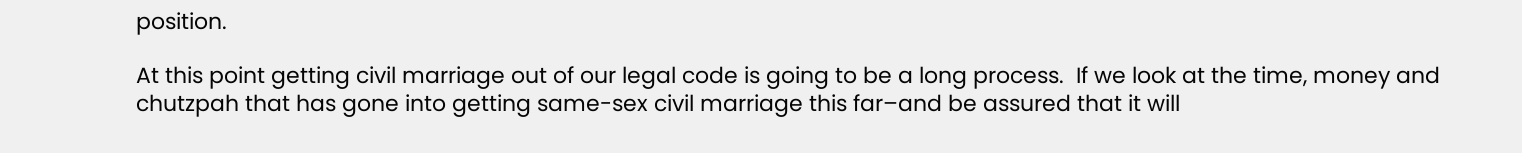position.

At this point getting civil marriage out of our legal code is going to be a long process.  If we look at the time, money and chutzpah that has gone into getting same-sex civil marriage this far–and be assured that it will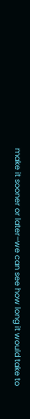make it sooner or later–we can see how long it would take to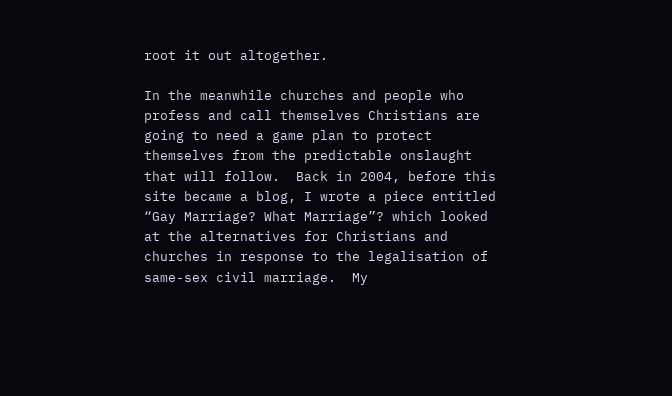root it out altogether.

In the meanwhile churches and people who profess and call themselves Christians are going to need a game plan to protect themselves from the predictable onslaught that will follow.  Back in 2004, before this site became a blog, I wrote a piece entitled “Gay Marriage? What Marriage”? which looked at the alternatives for Christians and churches in response to the legalisation of same-sex civil marriage.  My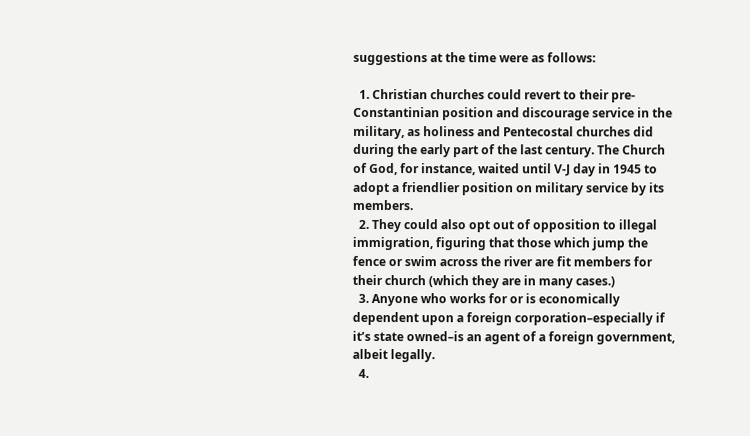suggestions at the time were as follows:

  1. Christian churches could revert to their pre-Constantinian position and discourage service in the military, as holiness and Pentecostal churches did during the early part of the last century. The Church of God, for instance, waited until V-J day in 1945 to adopt a friendlier position on military service by its members.
  2. They could also opt out of opposition to illegal immigration, figuring that those which jump the fence or swim across the river are fit members for their church (which they are in many cases.)
  3. Anyone who works for or is economically dependent upon a foreign corporation–especially if it’s state owned–is an agent of a foreign government, albeit legally.
  4.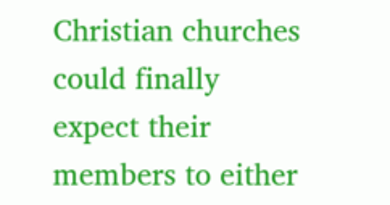Christian churches could finally expect their members to either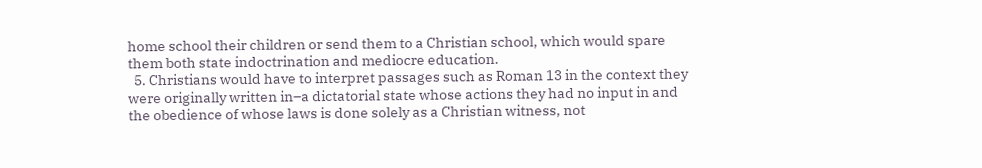home school their children or send them to a Christian school, which would spare them both state indoctrination and mediocre education.
  5. Christians would have to interpret passages such as Roman 13 in the context they were originally written in–a dictatorial state whose actions they had no input in and the obedience of whose laws is done solely as a Christian witness, not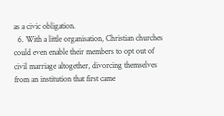as a civic obligation.
  6. With a little organisation, Christian churches could even enable their members to opt out of civil marriage altogether, divorcing themselves from an institution that first came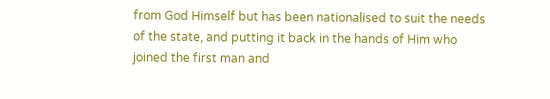from God Himself but has been nationalised to suit the needs of the state, and putting it back in the hands of Him who joined the first man and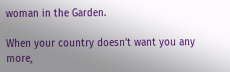woman in the Garden.

When your country doesn’t want you any more,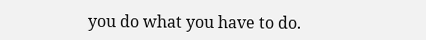you do what you have to do.